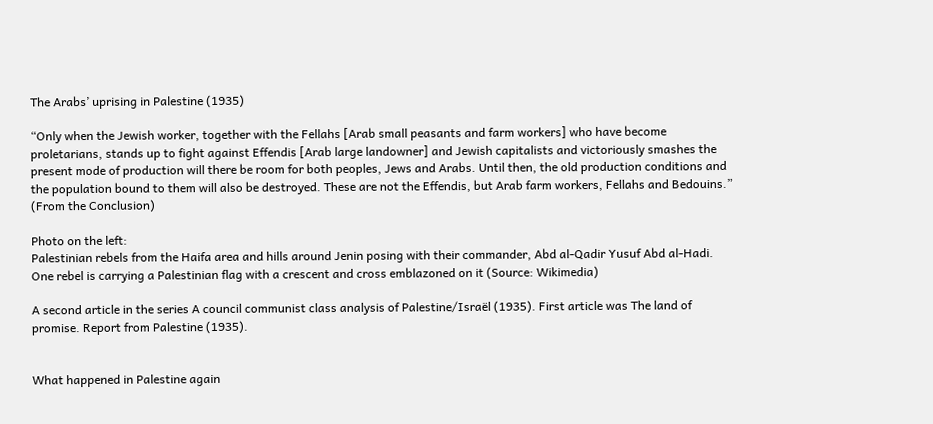The Arabs’ uprising in Palestine (1935)

“Only when the Jewish worker, together with the Fellahs [Arab small peasants and farm workers] who have become proletarians, stands up to fight against Effendis [Arab large landowner] and Jewish capitalists and victoriously smashes the present mode of production will there be room for both peoples, Jews and Arabs. Until then, the old production conditions and the population bound to them will also be destroyed. These are not the Effendis, but Arab farm workers, Fellahs and Bedouins.” (From the Conclusion)

Photo on the left:
Palestinian rebels from the Haifa area and hills around Jenin posing with their commander, Abd al-Qadir Yusuf Abd al-Hadi. One rebel is carrying a Palestinian flag with a crescent and cross emblazoned on it (Source: Wikimedia)

A second article in the series A council communist class analysis of Palestine/Israël (1935). First article was The land of promise. Report from Palestine (1935).


What happened in Palestine again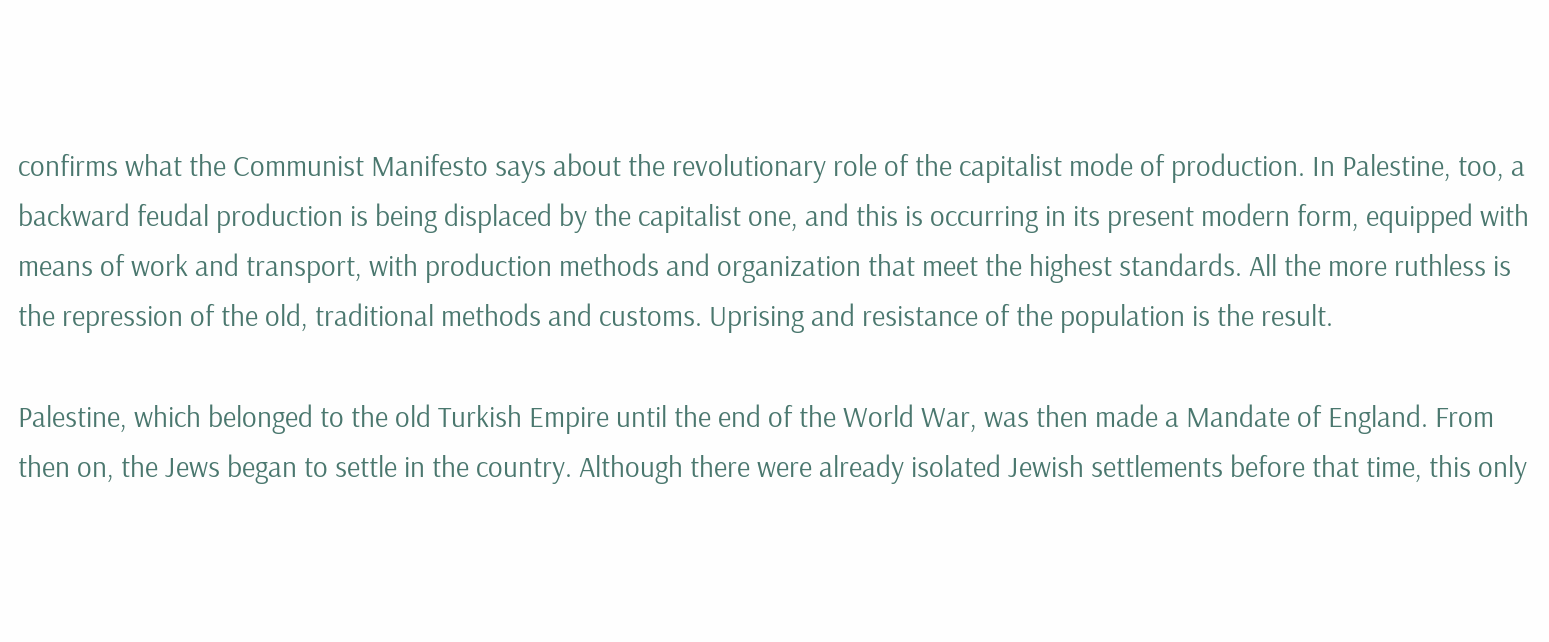confirms what the Communist Manifesto says about the revolutionary role of the capitalist mode of production. In Palestine, too, a backward feudal production is being displaced by the capitalist one, and this is occurring in its present modern form, equipped with means of work and transport, with production methods and organization that meet the highest standards. All the more ruthless is the repression of the old, traditional methods and customs. Uprising and resistance of the population is the result.

Palestine, which belonged to the old Turkish Empire until the end of the World War, was then made a Mandate of England. From then on, the Jews began to settle in the country. Although there were already isolated Jewish settlements before that time, this only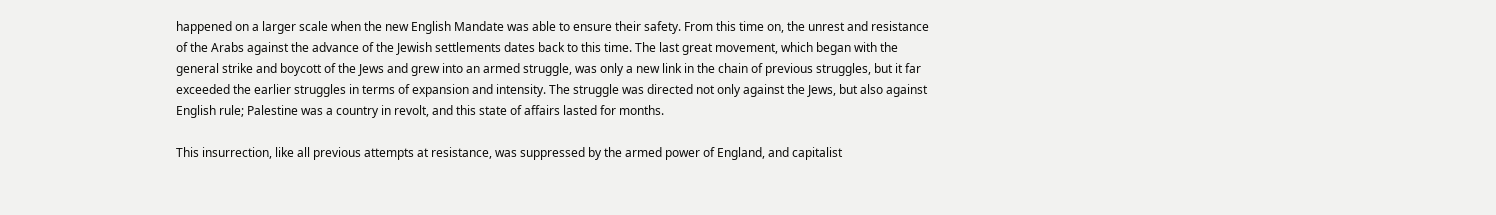happened on a larger scale when the new English Mandate was able to ensure their safety. From this time on, the unrest and resistance of the Arabs against the advance of the Jewish settlements dates back to this time. The last great movement, which began with the general strike and boycott of the Jews and grew into an armed struggle, was only a new link in the chain of previous struggles, but it far exceeded the earlier struggles in terms of expansion and intensity. The struggle was directed not only against the Jews, but also against English rule; Palestine was a country in revolt, and this state of affairs lasted for months.

This insurrection, like all previous attempts at resistance, was suppressed by the armed power of England, and capitalist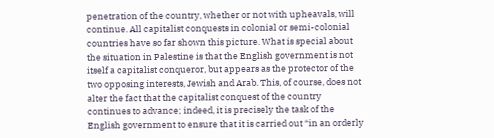penetration of the country, whether or not with upheavals, will continue. All capitalist conquests in colonial or semi-colonial countries have so far shown this picture. What is special about the situation in Palestine is that the English government is not itself a capitalist conqueror, but appears as the protector of the two opposing interests, Jewish and Arab. This, of course, does not alter the fact that the capitalist conquest of the country continues to advance; indeed, it is precisely the task of the English government to ensure that it is carried out “in an orderly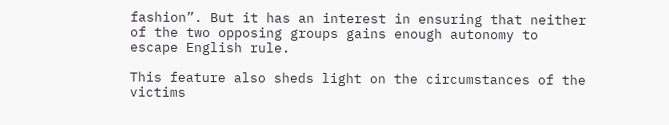fashion”. But it has an interest in ensuring that neither of the two opposing groups gains enough autonomy to escape English rule.

This feature also sheds light on the circumstances of the victims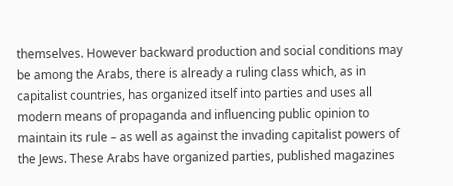themselves. However backward production and social conditions may be among the Arabs, there is already a ruling class which, as in capitalist countries, has organized itself into parties and uses all modern means of propaganda and influencing public opinion to maintain its rule – as well as against the invading capitalist powers of the Jews. These Arabs have organized parties, published magazines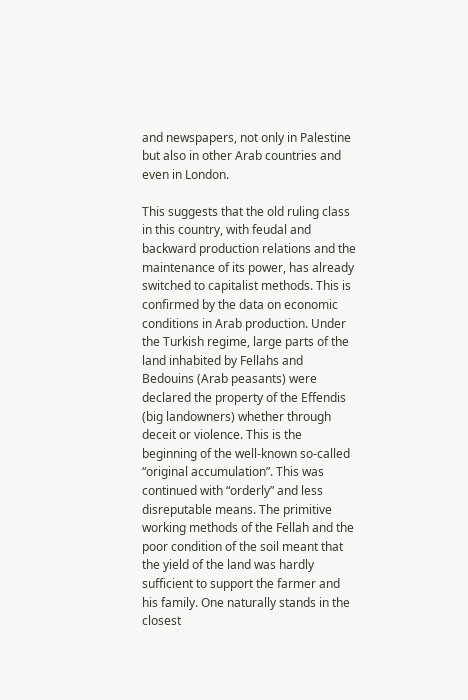and newspapers, not only in Palestine but also in other Arab countries and even in London.

This suggests that the old ruling class in this country, with feudal and backward production relations and the maintenance of its power, has already switched to capitalist methods. This is confirmed by the data on economic conditions in Arab production. Under the Turkish regime, large parts of the land inhabited by Fellahs and Bedouins (Arab peasants) were declared the property of the Effendis (big landowners) whether through deceit or violence. This is the beginning of the well-known so-called “original accumulation”. This was continued with “orderly” and less disreputable means. The primitive working methods of the Fellah and the poor condition of the soil meant that the yield of the land was hardly sufficient to support the farmer and his family. One naturally stands in the closest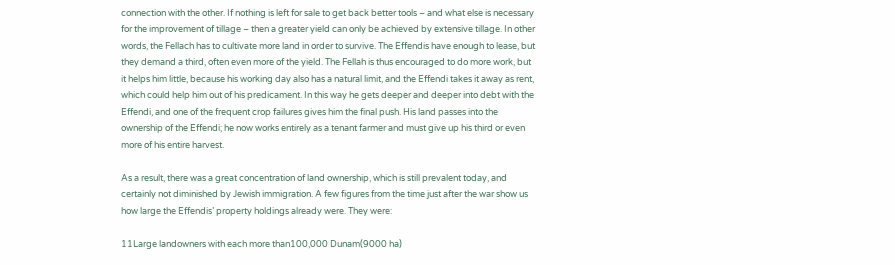connection with the other. If nothing is left for sale to get back better tools – and what else is necessary for the improvement of tillage – then a greater yield can only be achieved by extensive tillage. In other words, the Fellach has to cultivate more land in order to survive. The Effendis have enough to lease, but they demand a third, often even more of the yield. The Fellah is thus encouraged to do more work, but it helps him little, because his working day also has a natural limit, and the Effendi takes it away as rent, which could help him out of his predicament. In this way he gets deeper and deeper into debt with the Effendi, and one of the frequent crop failures gives him the final push. His land passes into the ownership of the Effendi; he now works entirely as a tenant farmer and must give up his third or even more of his entire harvest.

As a result, there was a great concentration of land ownership, which is still prevalent today, and certainly not diminished by Jewish immigration. A few figures from the time just after the war show us how large the Effendis’ property holdings already were. They were:

11Large landowners with each more than100,000 Dunam(9000 ha)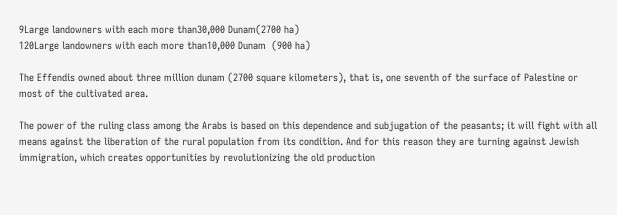9Large landowners with each more than30,000 Dunam(2700 ha)
120Large landowners with each more than10,000 Dunam  (900 ha)

The Effendis owned about three million dunam (2700 square kilometers), that is, one seventh of the surface of Palestine or most of the cultivated area.

The power of the ruling class among the Arabs is based on this dependence and subjugation of the peasants; it will fight with all means against the liberation of the rural population from its condition. And for this reason they are turning against Jewish immigration, which creates opportunities by revolutionizing the old production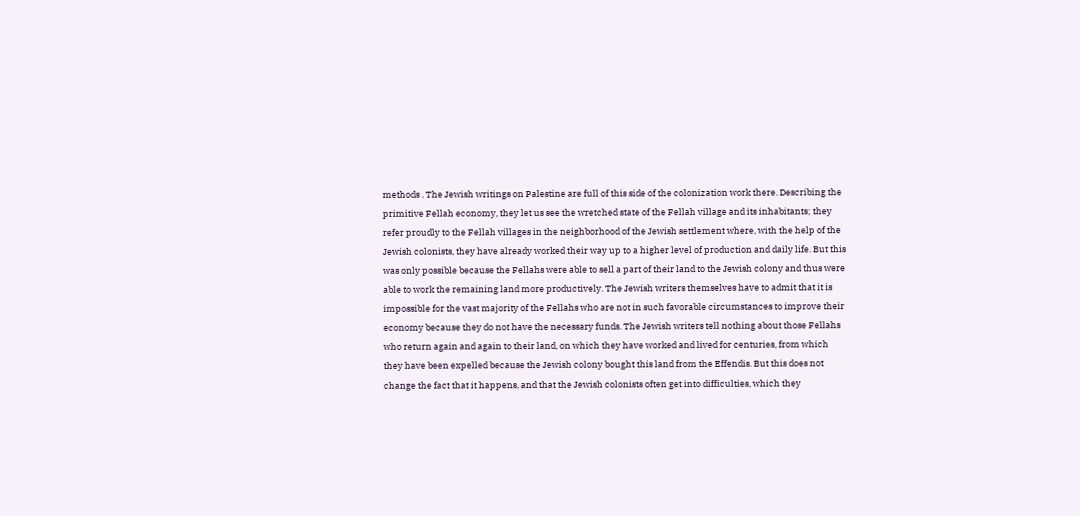methods . The Jewish writings on Palestine are full of this side of the colonization work there. Describing the primitive Fellah economy, they let us see the wretched state of the Fellah village and its inhabitants; they refer proudly to the Fellah villages in the neighborhood of the Jewish settlement where, with the help of the Jewish colonists, they have already worked their way up to a higher level of production and daily life. But this was only possible because the Fellahs were able to sell a part of their land to the Jewish colony and thus were able to work the remaining land more productively. The Jewish writers themselves have to admit that it is impossible for the vast majority of the Fellahs who are not in such favorable circumstances to improve their economy because they do not have the necessary funds. The Jewish writers tell nothing about those Fellahs who return again and again to their land, on which they have worked and lived for centuries, from which they have been expelled because the Jewish colony bought this land from the Effendis. But this does not change the fact that it happens, and that the Jewish colonists often get into difficulties, which they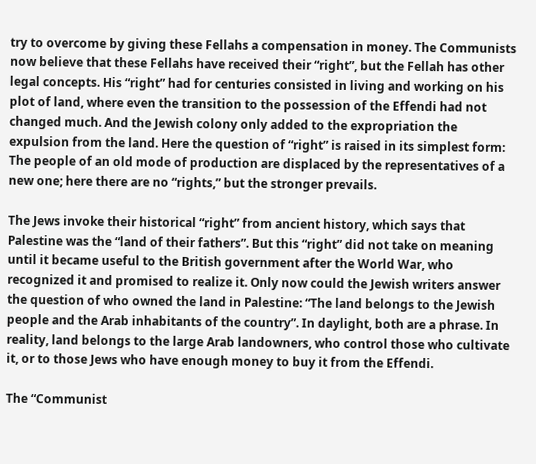try to overcome by giving these Fellahs a compensation in money. The Communists now believe that these Fellahs have received their “right”, but the Fellah has other legal concepts. His “right” had for centuries consisted in living and working on his plot of land, where even the transition to the possession of the Effendi had not changed much. And the Jewish colony only added to the expropriation the expulsion from the land. Here the question of “right” is raised in its simplest form: The people of an old mode of production are displaced by the representatives of a new one; here there are no “rights,” but the stronger prevails.

The Jews invoke their historical “right” from ancient history, which says that Palestine was the “land of their fathers”. But this “right” did not take on meaning until it became useful to the British government after the World War, who recognized it and promised to realize it. Only now could the Jewish writers answer the question of who owned the land in Palestine: “The land belongs to the Jewish people and the Arab inhabitants of the country”. In daylight, both are a phrase. In reality, land belongs to the large Arab landowners, who control those who cultivate it, or to those Jews who have enough money to buy it from the Effendi.

The “Communist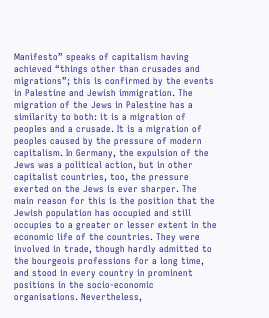Manifesto” speaks of capitalism having achieved “things other than crusades and migrations”; this is confirmed by the events in Palestine and Jewish immigration. The migration of the Jews in Palestine has a similarity to both: it is a migration of peoples and a crusade. It is a migration of peoples caused by the pressure of modern capitalism. In Germany, the expulsion of the Jews was a political action, but in other capitalist countries, too, the pressure exerted on the Jews is ever sharper. The main reason for this is the position that the Jewish population has occupied and still occupies to a greater or lesser extent in the economic life of the countries. They were involved in trade, though hardly admitted to the bourgeois professions for a long time, and stood in every country in prominent positions in the socio-economic  organisations. Nevertheless,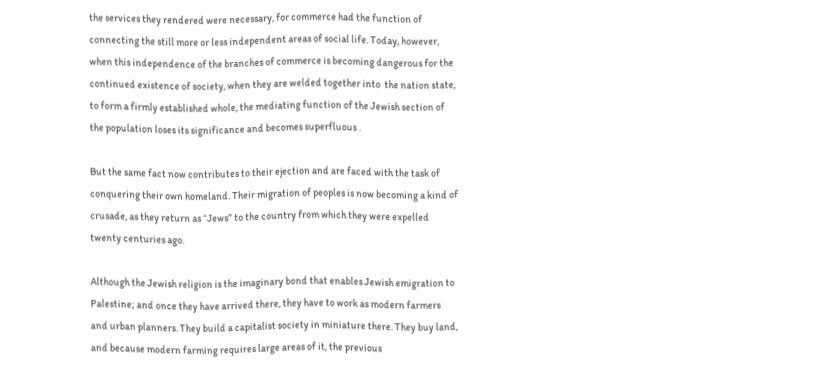the services they rendered were necessary, for commerce had the function of connecting the still more or less independent areas of social life. Today, however, when this independence of the branches of commerce is becoming dangerous for the continued existence of society, when they are welded together into  the nation state, to form a firmly established whole, the mediating function of the Jewish section of the population loses its significance and becomes superfluous .

But the same fact now contributes to their ejection and are faced with the task of conquering their own homeland. Their migration of peoples is now becoming a kind of crusade, as they return as “Jews” to the country from which they were expelled twenty centuries ago.

Although the Jewish religion is the imaginary bond that enables Jewish emigration to Palestine; and once they have arrived there, they have to work as modern farmers and urban planners. They build a capitalist society in miniature there. They buy land, and because modern farming requires large areas of it, the previous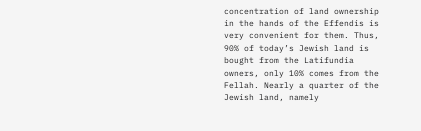concentration of land ownership in the hands of the Effendis is very convenient for them. Thus, 90% of today’s Jewish land is bought from the Latifundia owners, only 10% comes from the Fellah. Nearly a quarter of the Jewish land, namely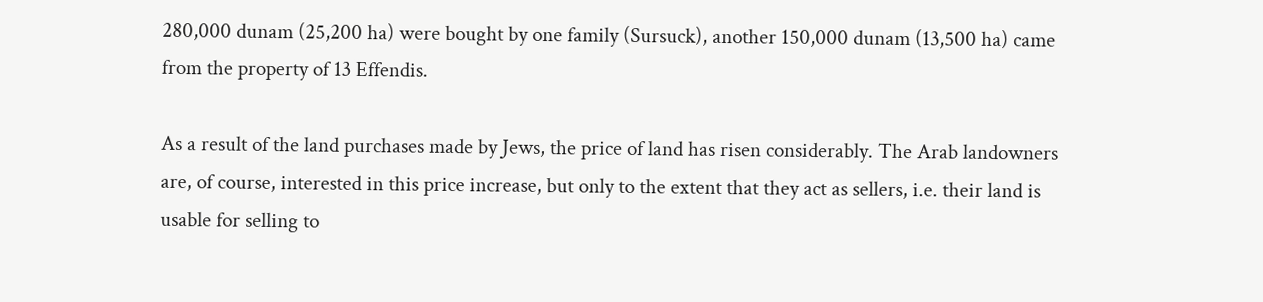280,000 dunam (25,200 ha) were bought by one family (Sursuck), another 150,000 dunam (13,500 ha) came from the property of 13 Effendis.

As a result of the land purchases made by Jews, the price of land has risen considerably. The Arab landowners are, of course, interested in this price increase, but only to the extent that they act as sellers, i.e. their land is usable for selling to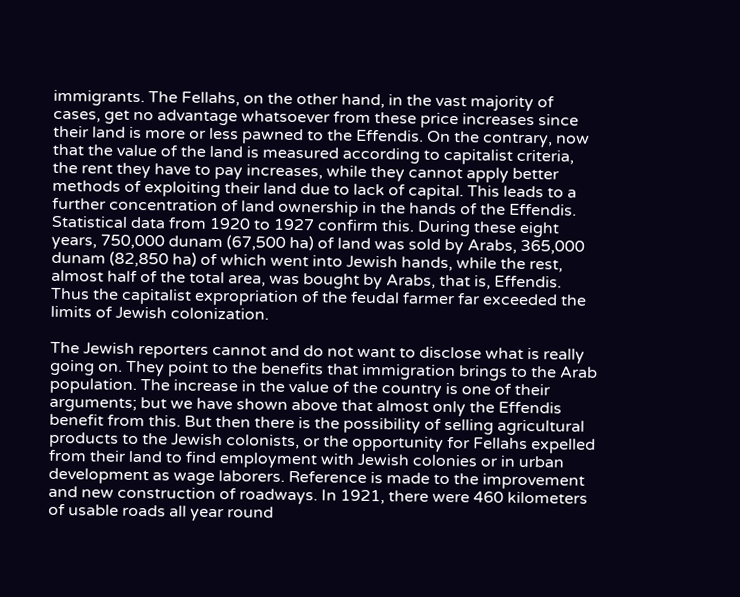immigrants. The Fellahs, on the other hand, in the vast majority of cases, get no advantage whatsoever from these price increases since their land is more or less pawned to the Effendis. On the contrary, now that the value of the land is measured according to capitalist criteria, the rent they have to pay increases, while they cannot apply better methods of exploiting their land due to lack of capital. This leads to a further concentration of land ownership in the hands of the Effendis. Statistical data from 1920 to 1927 confirm this. During these eight years, 750,000 dunam (67,500 ha) of land was sold by Arabs, 365,000 dunam (82,850 ha) of which went into Jewish hands, while the rest, almost half of the total area, was bought by Arabs, that is, Effendis. Thus the capitalist expropriation of the feudal farmer far exceeded the limits of Jewish colonization.

The Jewish reporters cannot and do not want to disclose what is really going on. They point to the benefits that immigration brings to the Arab population. The increase in the value of the country is one of their arguments; but we have shown above that almost only the Effendis benefit from this. But then there is the possibility of selling agricultural products to the Jewish colonists, or the opportunity for Fellahs expelled from their land to find employment with Jewish colonies or in urban development as wage laborers. Reference is made to the improvement and new construction of roadways. In 1921, there were 460 kilometers of usable roads all year round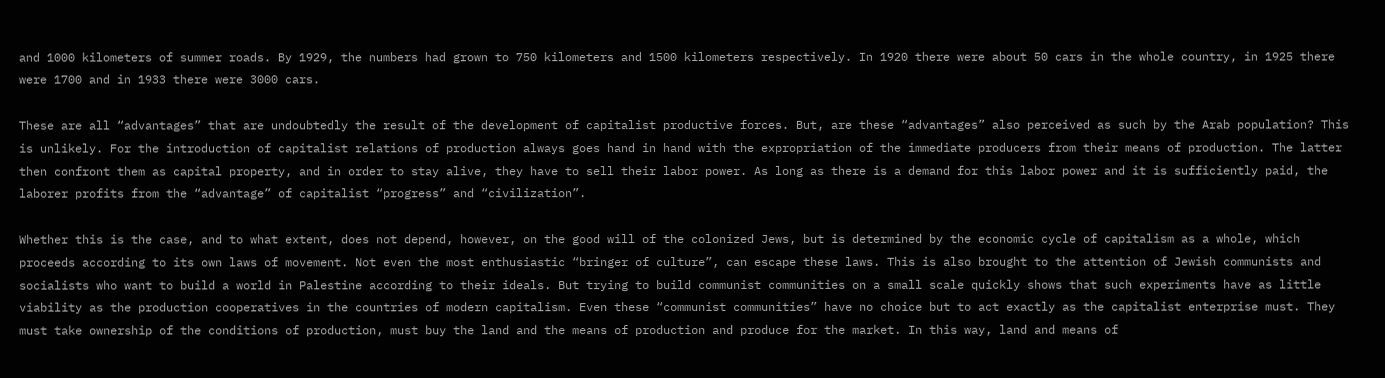and 1000 kilometers of summer roads. By 1929, the numbers had grown to 750 kilometers and 1500 kilometers respectively. In 1920 there were about 50 cars in the whole country, in 1925 there were 1700 and in 1933 there were 3000 cars.

These are all “advantages” that are undoubtedly the result of the development of capitalist productive forces. But, are these “advantages” also perceived as such by the Arab population? This is unlikely. For the introduction of capitalist relations of production always goes hand in hand with the expropriation of the immediate producers from their means of production. The latter then confront them as capital property, and in order to stay alive, they have to sell their labor power. As long as there is a demand for this labor power and it is sufficiently paid, the laborer profits from the “advantage” of capitalist “progress” and “civilization”.

Whether this is the case, and to what extent, does not depend, however, on the good will of the colonized Jews, but is determined by the economic cycle of capitalism as a whole, which proceeds according to its own laws of movement. Not even the most enthusiastic “bringer of culture”, can escape these laws. This is also brought to the attention of Jewish communists and socialists who want to build a world in Palestine according to their ideals. But trying to build communist communities on a small scale quickly shows that such experiments have as little viability as the production cooperatives in the countries of modern capitalism. Even these “communist communities” have no choice but to act exactly as the capitalist enterprise must. They must take ownership of the conditions of production, must buy the land and the means of production and produce for the market. In this way, land and means of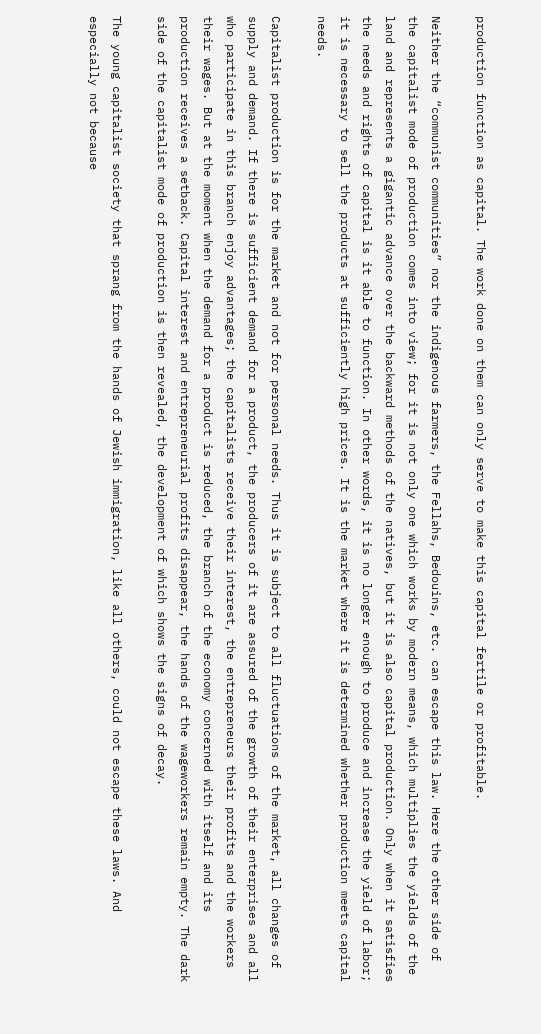production function as capital. The work done on them can only serve to make this capital fertile or profitable.

Neither the “communist communities” nor the indigenous farmers, the Fellahs, Bedouins, etc. can escape this law. Here the other side of the capitalist mode of production comes into view; for it is not only one which works by modern means, which multiplies the yields of the land and represents a gigantic advance over the backward methods of the natives, but it is also capital production. Only when it satisfies the needs and rights of capital is it able to function. In other words, it is no longer enough to produce and increase the yield of labor; it is necessary to sell the products at sufficiently high prices. It is the market where it is determined whether production meets capital needs.

Capitalist production is for the market and not for personal needs. Thus it is subject to all fluctuations of the market, all changes of supply and demand. If there is sufficient demand for a product, the producers of it are assured of the growth of their enterprises and all who participate in this branch enjoy advantages; the capitalists receive their interest, the entrepreneurs their profits and the workers their wages. But at the moment when the demand for a product is reduced, the branch of the economy concerned with itself and its production receives a setback. Capital interest and entrepreneurial profits disappear, the hands of the wageworkers remain empty. The dark side of the capitalist mode of production is then revealed, the development of which shows the signs of decay.

The young capitalist society that sprang from the hands of Jewish immigration, like all others, could not escape these laws. And especially not because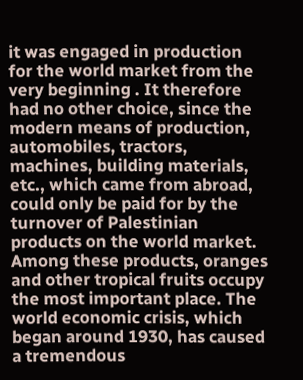it was engaged in production for the world market from the very beginning . It therefore had no other choice, since the modern means of production, automobiles, tractors, machines, building materials, etc., which came from abroad, could only be paid for by the turnover of Palestinian products on the world market. Among these products, oranges and other tropical fruits occupy the most important place. The world economic crisis, which began around 1930, has caused a tremendous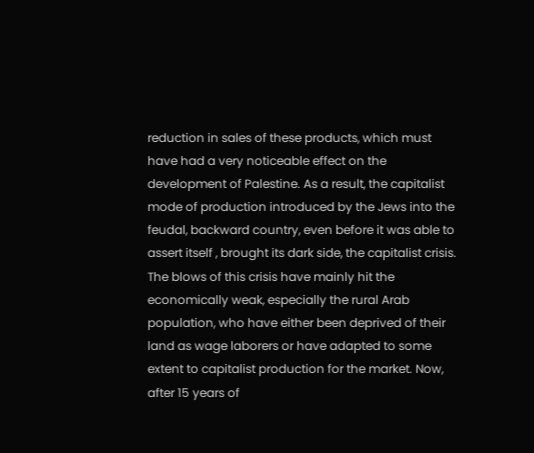reduction in sales of these products, which must have had a very noticeable effect on the development of Palestine. As a result, the capitalist mode of production introduced by the Jews into the feudal, backward country, even before it was able to assert itself , brought its dark side, the capitalist crisis. The blows of this crisis have mainly hit the economically weak, especially the rural Arab population, who have either been deprived of their land as wage laborers or have adapted to some extent to capitalist production for the market. Now, after 15 years of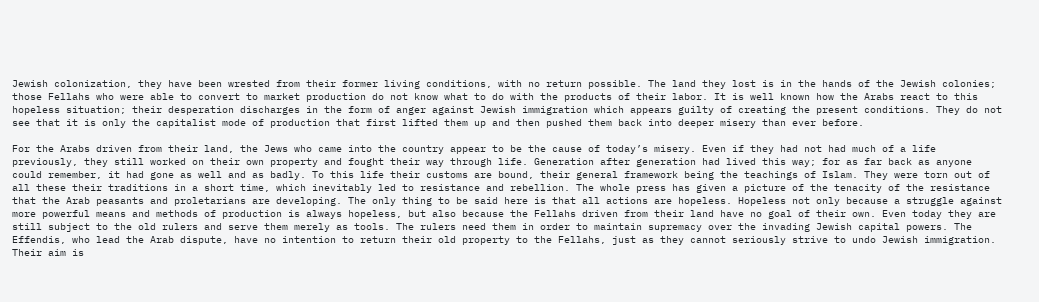Jewish colonization, they have been wrested from their former living conditions, with no return possible. The land they lost is in the hands of the Jewish colonies; those Fellahs who were able to convert to market production do not know what to do with the products of their labor. It is well known how the Arabs react to this hopeless situation; their desperation discharges in the form of anger against Jewish immigration which appears guilty of creating the present conditions. They do not see that it is only the capitalist mode of production that first lifted them up and then pushed them back into deeper misery than ever before.

For the Arabs driven from their land, the Jews who came into the country appear to be the cause of today’s misery. Even if they had not had much of a life previously, they still worked on their own property and fought their way through life. Generation after generation had lived this way; for as far back as anyone could remember, it had gone as well and as badly. To this life their customs are bound, their general framework being the teachings of Islam. They were torn out of all these their traditions in a short time, which inevitably led to resistance and rebellion. The whole press has given a picture of the tenacity of the resistance that the Arab peasants and proletarians are developing. The only thing to be said here is that all actions are hopeless. Hopeless not only because a struggle against more powerful means and methods of production is always hopeless, but also because the Fellahs driven from their land have no goal of their own. Even today they are still subject to the old rulers and serve them merely as tools. The rulers need them in order to maintain supremacy over the invading Jewish capital powers. The Effendis, who lead the Arab dispute, have no intention to return their old property to the Fellahs, just as they cannot seriously strive to undo Jewish immigration. Their aim is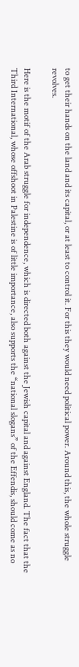to get their hands on the land and its capital, or at least to control it. For this they would need political power. Around this, the whole struggle revolves.

Here is the motif of the Arab struggle for independence, which is directed both against the Jewish capital and against England. The fact that the Third International, whose offshoot in Palestine is of little importance, also supports the “national slogans” of the Effendis, should come as no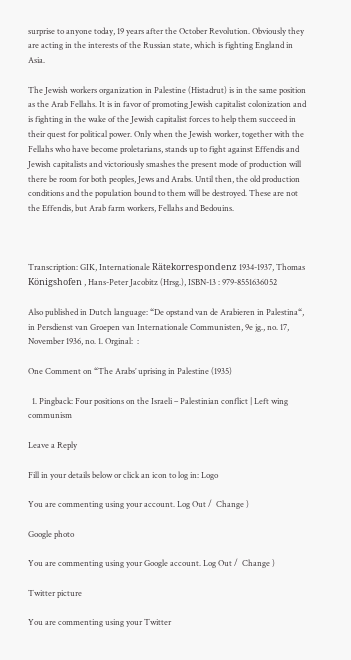surprise to anyone today, 19 years after the October Revolution. Obviously they are acting in the interests of the Russian state, which is fighting England in Asia.

The Jewish workers organization in Palestine (Histadrut) is in the same position as the Arab Fellahs. It is in favor of promoting Jewish capitalist colonization and is fighting in the wake of the Jewish capitalist forces to help them succeed in their quest for political power. Only when the Jewish worker, together with the Fellahs who have become proletarians, stands up to fight against Effendis and Jewish capitalists and victoriously smashes the present mode of production will there be room for both peoples, Jews and Arabs. Until then, the old production conditions and the population bound to them will be destroyed. These are not the Effendis, but Arab farm workers, Fellahs and Bedouins.



Transcription: GIK, Internationale Rätekorrespondenz 1934-1937, Thomas Königshofen , Hans-Peter Jacobitz (Hrsg.), ISBN-13 : 979-8551636052

Also published in Dutch language: “De opstand van de Arabieren in Palestina“, in Persdienst van Groepen van Internationale Communisten, 9e jg., no. 17, November 1936, no. 1. Orginal:  :

One Comment on “The Arabs’ uprising in Palestine (1935)

  1. Pingback: Four positions on the Israeli – Palestinian conflict | Left wing communism

Leave a Reply

Fill in your details below or click an icon to log in: Logo

You are commenting using your account. Log Out /  Change )

Google photo

You are commenting using your Google account. Log Out /  Change )

Twitter picture

You are commenting using your Twitter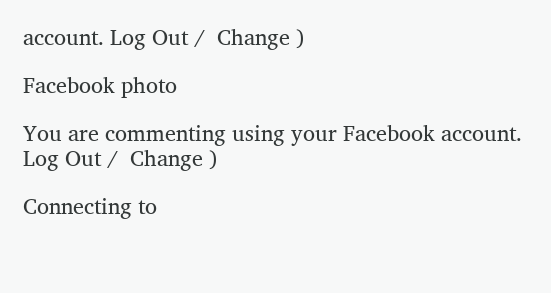account. Log Out /  Change )

Facebook photo

You are commenting using your Facebook account. Log Out /  Change )

Connecting to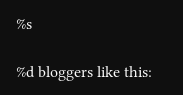%s

%d bloggers like this: